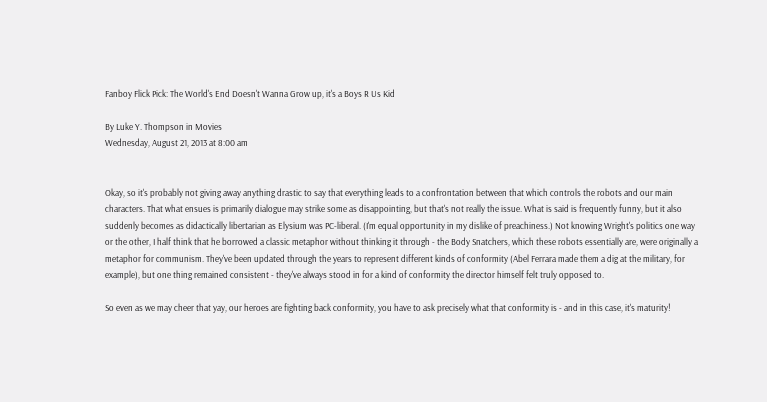Fanboy Flick Pick: The World's End Doesn't Wanna Grow up, it's a Boys R Us Kid

By Luke Y. Thompson in Movies
Wednesday, August 21, 2013 at 8:00 am


Okay, so it's probably not giving away anything drastic to say that everything leads to a confrontation between that which controls the robots and our main characters. That what ensues is primarily dialogue may strike some as disappointing, but that's not really the issue. What is said is frequently funny, but it also suddenly becomes as didactically libertarian as Elysium was PC-liberal. (I'm equal opportunity in my dislike of preachiness.) Not knowing Wright's politics one way or the other, I half think that he borrowed a classic metaphor without thinking it through - the Body Snatchers, which these robots essentially are, were originally a metaphor for communism. They've been updated through the years to represent different kinds of conformity (Abel Ferrara made them a dig at the military, for example), but one thing remained consistent - they've always stood in for a kind of conformity the director himself felt truly opposed to.

So even as we may cheer that yay, our heroes are fighting back conformity, you have to ask precisely what that conformity is - and in this case, it's maturity!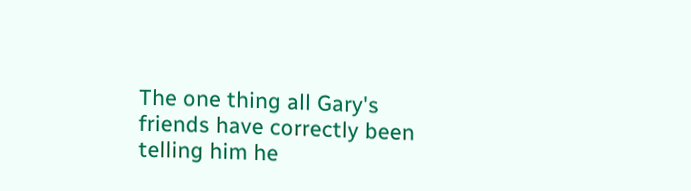The one thing all Gary's friends have correctly been telling him he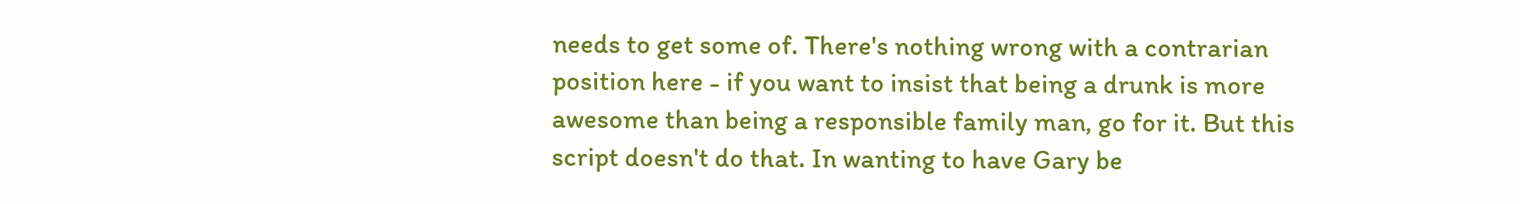needs to get some of. There's nothing wrong with a contrarian position here - if you want to insist that being a drunk is more awesome than being a responsible family man, go for it. But this script doesn't do that. In wanting to have Gary be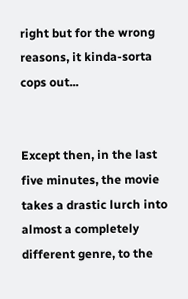right but for the wrong reasons, it kinda-sorta cops out...


Except then, in the last five minutes, the movie takes a drastic lurch into almost a completely different genre, to the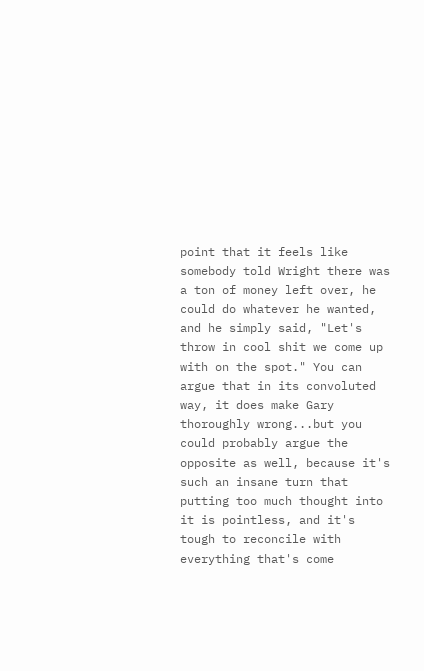point that it feels like somebody told Wright there was a ton of money left over, he could do whatever he wanted, and he simply said, "Let's throw in cool shit we come up with on the spot." You can argue that in its convoluted way, it does make Gary thoroughly wrong...but you could probably argue the opposite as well, because it's such an insane turn that putting too much thought into it is pointless, and it's tough to reconcile with everything that's come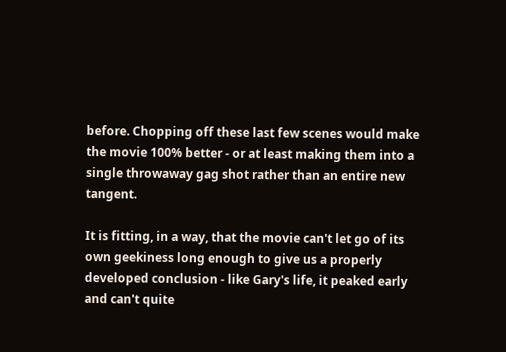before. Chopping off these last few scenes would make the movie 100% better - or at least making them into a single throwaway gag shot rather than an entire new tangent.

It is fitting, in a way, that the movie can't let go of its own geekiness long enough to give us a properly developed conclusion - like Gary's life, it peaked early and can't quite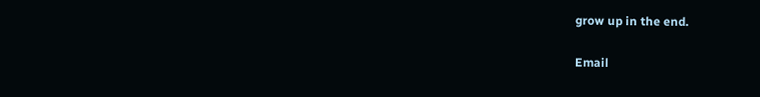grow up in the end.

Email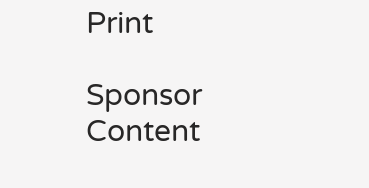Print

Sponsor Content